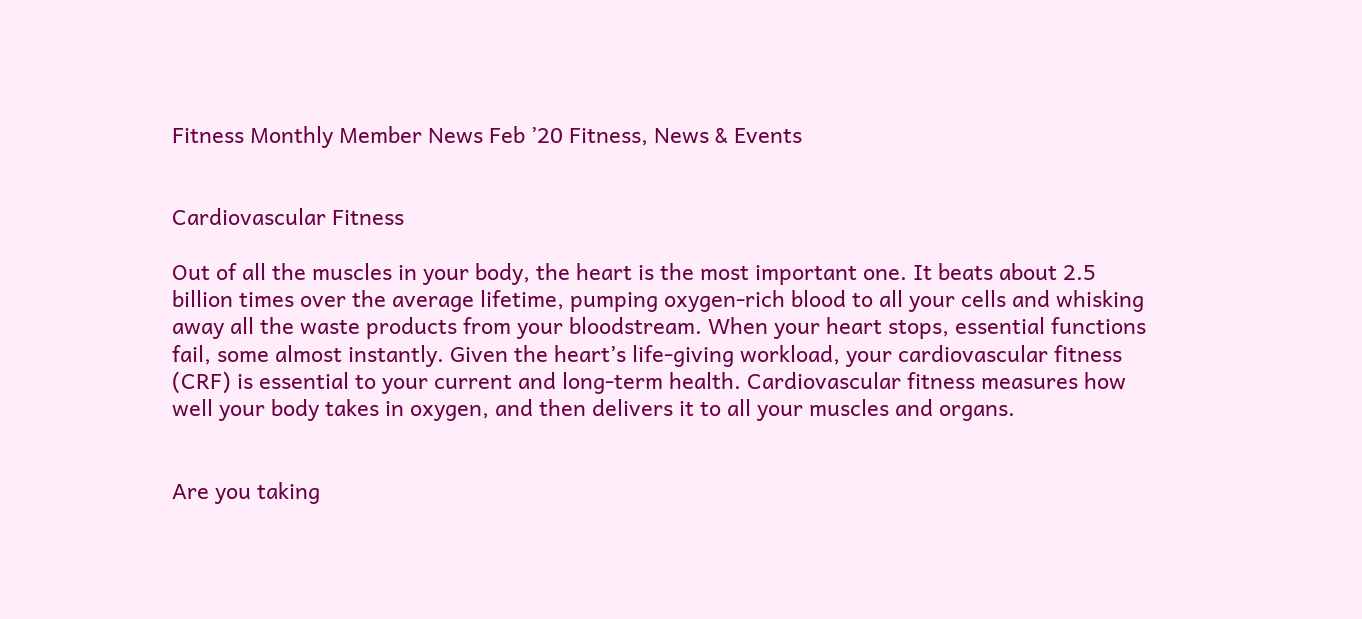Fitness Monthly Member News Feb ’20 Fitness, News & Events


Cardiovascular Fitness

Out of all the muscles in your body, the heart is the most important one. It beats about 2.5 billion times over the average lifetime, pumping oxygen-rich blood to all your cells and whisking away all the waste products from your bloodstream. When your heart stops, essential functions fail, some almost instantly. Given the heart’s life-giving workload, your cardiovascular fitness (CRF) is essential to your current and long-term health. Cardiovascular fitness measures how well your body takes in oxygen, and then delivers it to all your muscles and organs.


Are you taking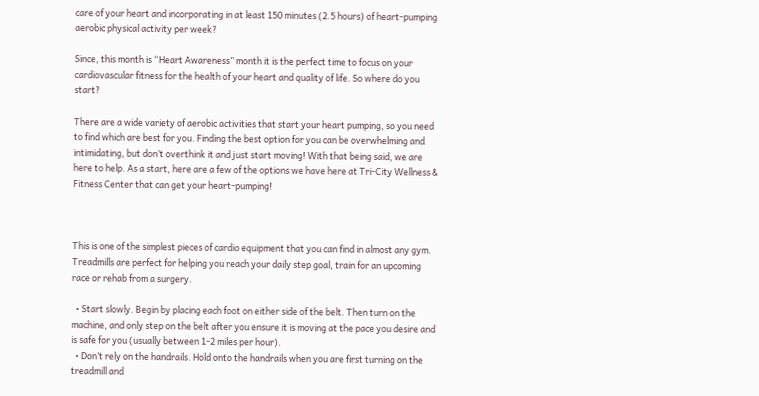care of your heart and incorporating in at least 150 minutes (2.5 hours) of heart-pumping aerobic physical activity per week?

Since, this month is “Heart Awareness” month it is the perfect time to focus on your cardiovascular fitness for the health of your heart and quality of life. So where do you start?

There are a wide variety of aerobic activities that start your heart pumping, so you need to find which are best for you. Finding the best option for you can be overwhelming and intimidating, but don’t overthink it and just start moving! With that being said, we are here to help. As a start, here are a few of the options we have here at Tri-City Wellness & Fitness Center that can get your heart-pumping!



This is one of the simplest pieces of cardio equipment that you can find in almost any gym. Treadmills are perfect for helping you reach your daily step goal, train for an upcoming race or rehab from a surgery.

  • Start slowly. Begin by placing each foot on either side of the belt. Then turn on the machine, and only step on the belt after you ensure it is moving at the pace you desire and is safe for you (usually between 1-2 miles per hour).
  • Don’t rely on the handrails. Hold onto the handrails when you are first turning on the treadmill and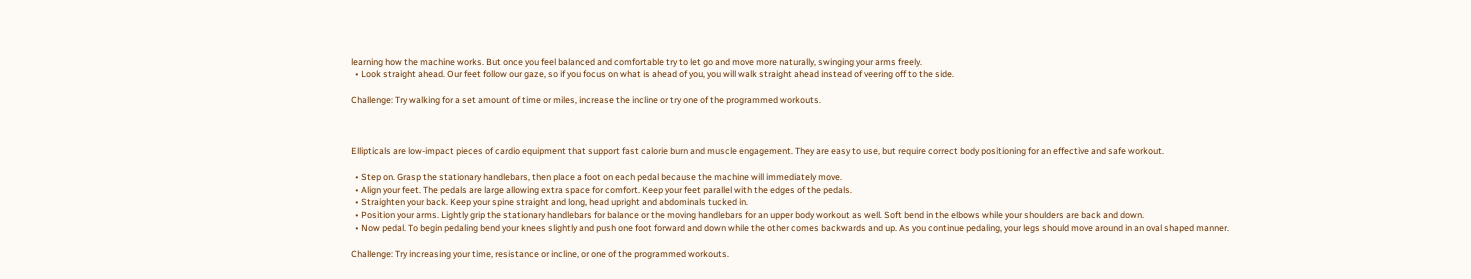learning how the machine works. But once you feel balanced and comfortable try to let go and move more naturally, swinging your arms freely.
  • Look straight ahead. Our feet follow our gaze, so if you focus on what is ahead of you, you will walk straight ahead instead of veering off to the side.

Challenge: Try walking for a set amount of time or miles, increase the incline or try one of the programmed workouts.



Ellipticals are low-impact pieces of cardio equipment that support fast calorie burn and muscle engagement. They are easy to use, but require correct body positioning for an effective and safe workout.

  • Step on. Grasp the stationary handlebars, then place a foot on each pedal because the machine will immediately move.
  • Align your feet. The pedals are large allowing extra space for comfort. Keep your feet parallel with the edges of the pedals.
  • Straighten your back. Keep your spine straight and long, head upright and abdominals tucked in.
  • Position your arms. Lightly grip the stationary handlebars for balance or the moving handlebars for an upper body workout as well. Soft bend in the elbows while your shoulders are back and down.
  • Now pedal. To begin pedaling bend your knees slightly and push one foot forward and down while the other comes backwards and up. As you continue pedaling, your legs should move around in an oval shaped manner.

Challenge: Try increasing your time, resistance or incline, or one of the programmed workouts.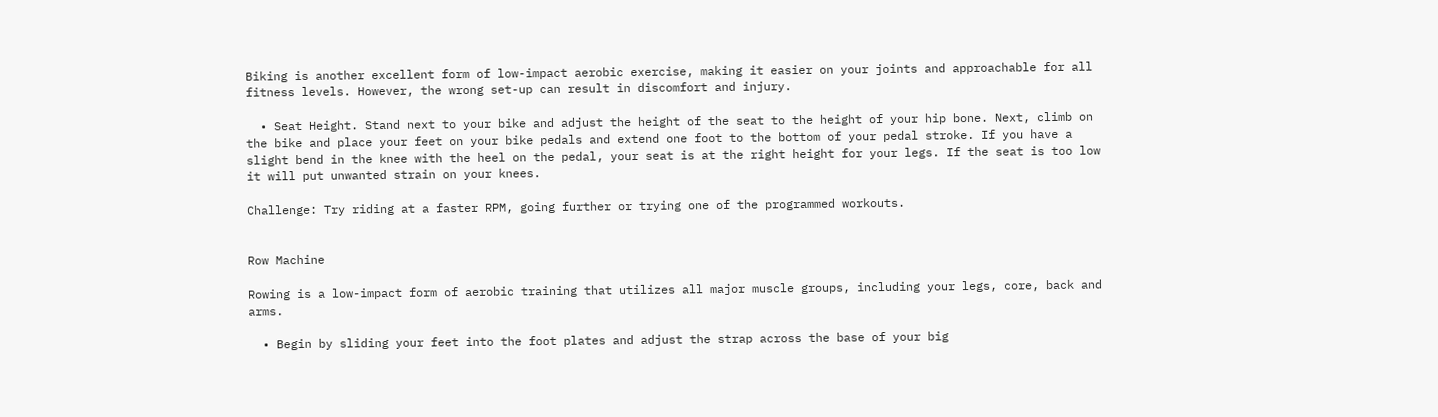Biking is another excellent form of low-impact aerobic exercise, making it easier on your joints and approachable for all fitness levels. However, the wrong set-up can result in discomfort and injury.

  • Seat Height. Stand next to your bike and adjust the height of the seat to the height of your hip bone. Next, climb on the bike and place your feet on your bike pedals and extend one foot to the bottom of your pedal stroke. If you have a slight bend in the knee with the heel on the pedal, your seat is at the right height for your legs. If the seat is too low it will put unwanted strain on your knees.

Challenge: Try riding at a faster RPM, going further or trying one of the programmed workouts.


Row Machine

Rowing is a low-impact form of aerobic training that utilizes all major muscle groups, including your legs, core, back and arms.

  • Begin by sliding your feet into the foot plates and adjust the strap across the base of your big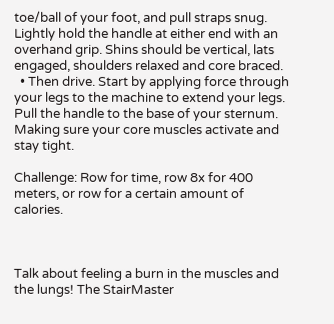toe/ball of your foot, and pull straps snug. Lightly hold the handle at either end with an overhand grip. Shins should be vertical, lats engaged, shoulders relaxed and core braced.
  • Then drive. Start by applying force through your legs to the machine to extend your legs. Pull the handle to the base of your sternum. Making sure your core muscles activate and stay tight.

Challenge: Row for time, row 8x for 400 meters, or row for a certain amount of calories.



Talk about feeling a burn in the muscles and the lungs! The StairMaster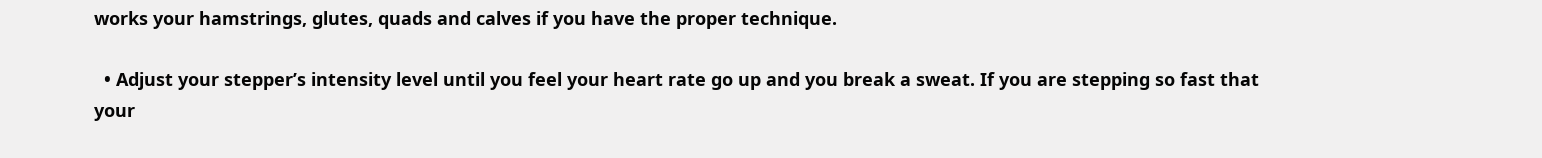works your hamstrings, glutes, quads and calves if you have the proper technique.

  • Adjust your stepper’s intensity level until you feel your heart rate go up and you break a sweat. If you are stepping so fast that your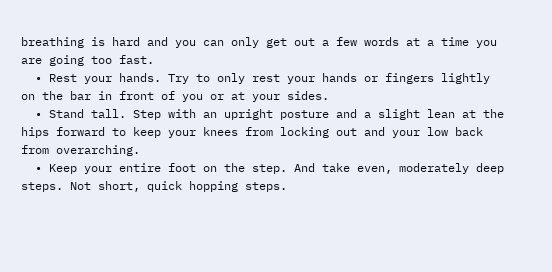breathing is hard and you can only get out a few words at a time you are going too fast.
  • Rest your hands. Try to only rest your hands or fingers lightly on the bar in front of you or at your sides.
  • Stand tall. Step with an upright posture and a slight lean at the hips forward to keep your knees from locking out and your low back from overarching.
  • Keep your entire foot on the step. And take even, moderately deep steps. Not short, quick hopping steps.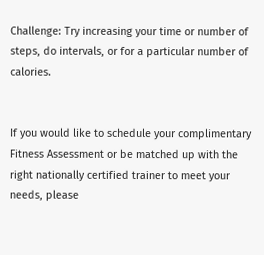Challenge: Try increasing your time or number of steps, do intervals, or for a particular number of calories.


If you would like to schedule your complimentary Fitness Assessment or be matched up with the right nationally certified trainer to meet your needs, please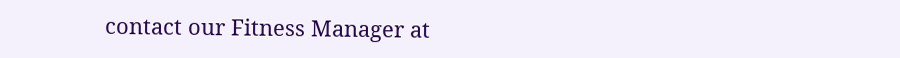contact our Fitness Manager at